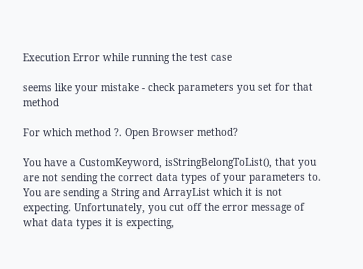Execution Error while running the test case

seems like your mistake - check parameters you set for that method

For which method ?. Open Browser method?

You have a CustomKeyword, isStringBelongToList(), that you are not sending the correct data types of your parameters to. You are sending a String and ArrayList which it is not expecting. Unfortunately, you cut off the error message of what data types it is expecting,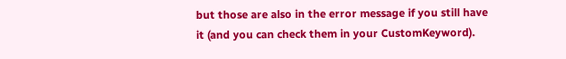but those are also in the error message if you still have it (and you can check them in your CustomKeyword).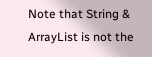Note that String & ArrayList is not the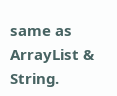same as ArrayList & String.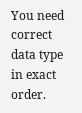You need correct data type in exact order.